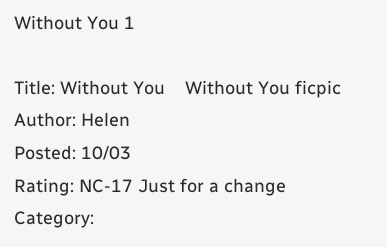Without You 1

Title: Without You    Without You ficpic
Author: Helen
Posted: 10/03
Rating: NC-17 Just for a change
Category: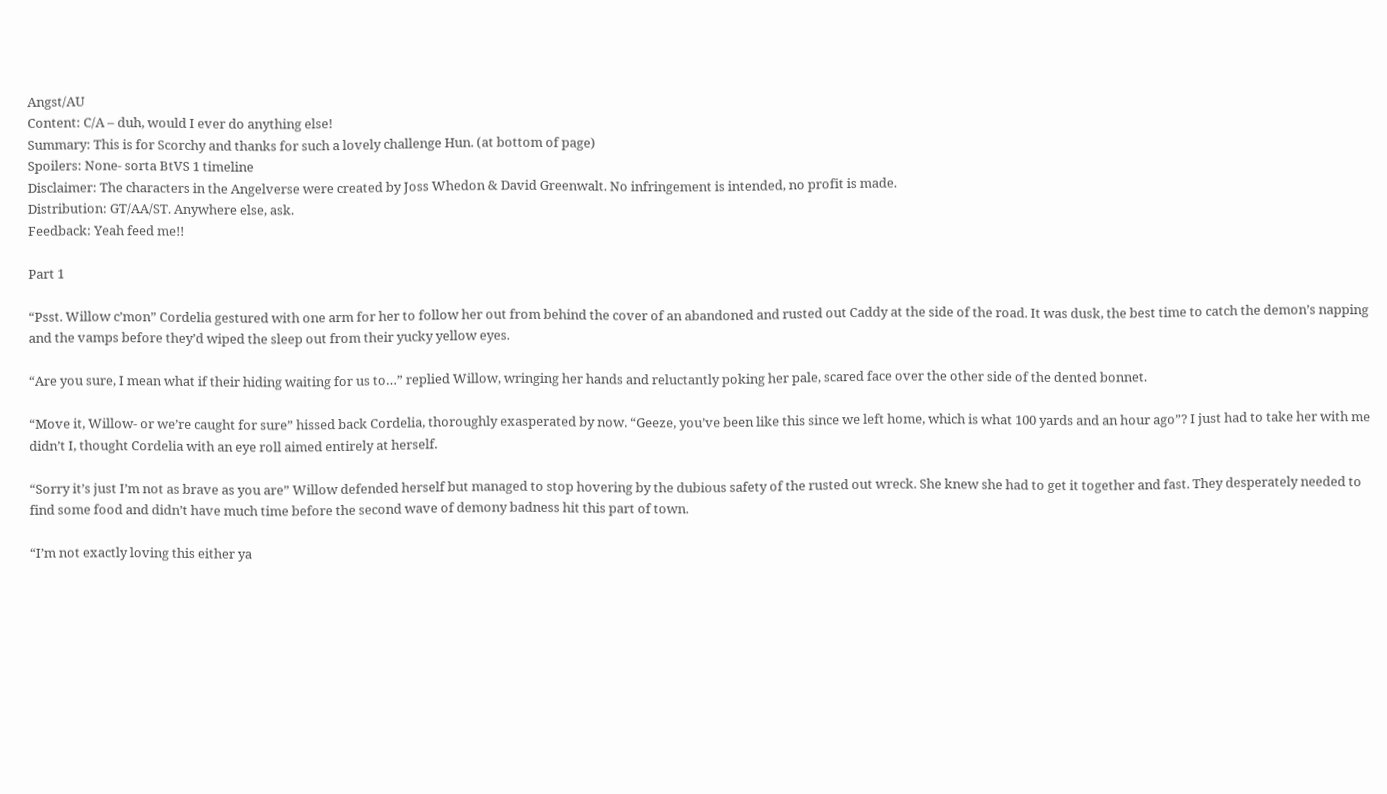Angst/AU
Content: C/A – duh, would I ever do anything else!
Summary: This is for Scorchy and thanks for such a lovely challenge Hun. (at bottom of page)
Spoilers: None- sorta BtVS 1 timeline
Disclaimer: The characters in the Angelverse were created by Joss Whedon & David Greenwalt. No infringement is intended, no profit is made.
Distribution: GT/AA/ST. Anywhere else, ask.
Feedback: Yeah feed me!!

Part 1

“Psst. Willow c’mon” Cordelia gestured with one arm for her to follow her out from behind the cover of an abandoned and rusted out Caddy at the side of the road. It was dusk, the best time to catch the demon’s napping and the vamps before they’d wiped the sleep out from their yucky yellow eyes.

“Are you sure, I mean what if their hiding waiting for us to…” replied Willow, wringing her hands and reluctantly poking her pale, scared face over the other side of the dented bonnet.

“Move it, Willow- or we’re caught for sure” hissed back Cordelia, thoroughly exasperated by now. “Geeze, you’ve been like this since we left home, which is what 100 yards and an hour ago”? I just had to take her with me didn’t I, thought Cordelia with an eye roll aimed entirely at herself.

“Sorry it’s just I’m not as brave as you are” Willow defended herself but managed to stop hovering by the dubious safety of the rusted out wreck. She knew she had to get it together and fast. They desperately needed to find some food and didn’t have much time before the second wave of demony badness hit this part of town.

“I’m not exactly loving this either ya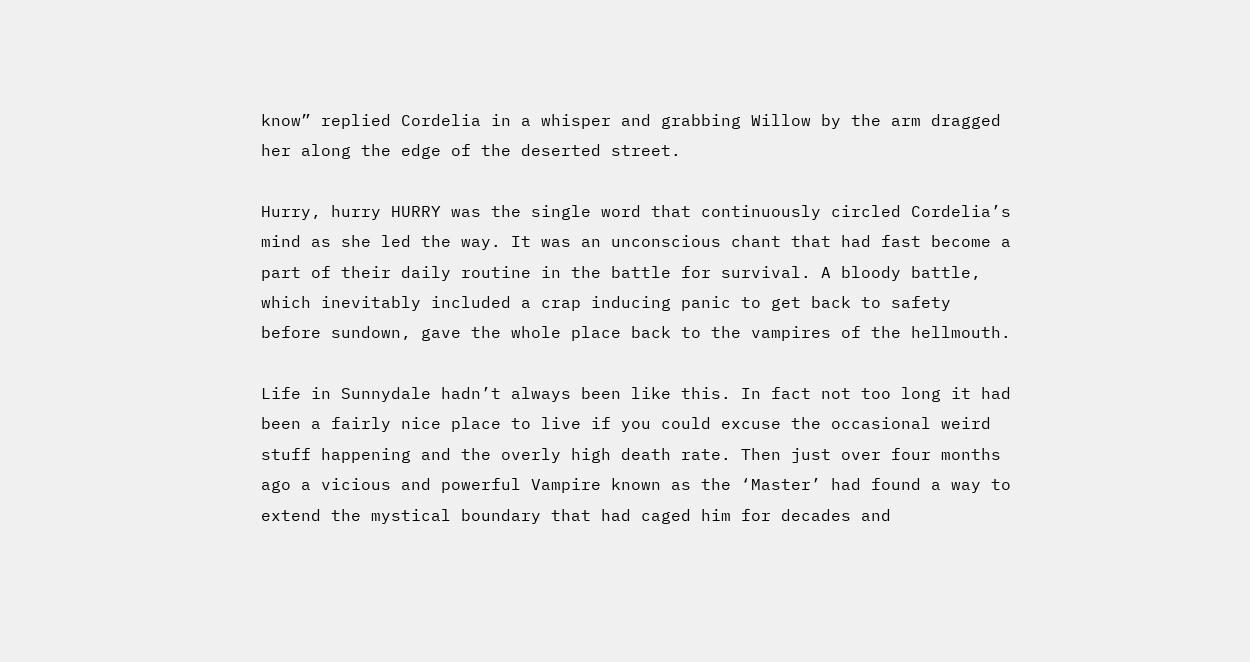know” replied Cordelia in a whisper and grabbing Willow by the arm dragged her along the edge of the deserted street.

Hurry, hurry HURRY was the single word that continuously circled Cordelia’s mind as she led the way. It was an unconscious chant that had fast become a part of their daily routine in the battle for survival. A bloody battle, which inevitably included a crap inducing panic to get back to safety before sundown, gave the whole place back to the vampires of the hellmouth.

Life in Sunnydale hadn’t always been like this. In fact not too long it had been a fairly nice place to live if you could excuse the occasional weird stuff happening and the overly high death rate. Then just over four months ago a vicious and powerful Vampire known as the ‘Master’ had found a way to extend the mystical boundary that had caged him for decades and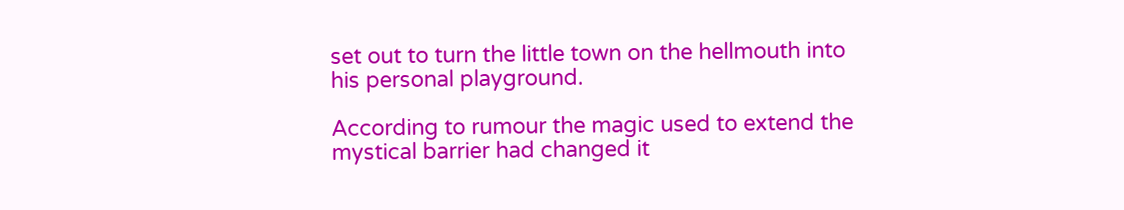set out to turn the little town on the hellmouth into his personal playground.

According to rumour the magic used to extend the mystical barrier had changed it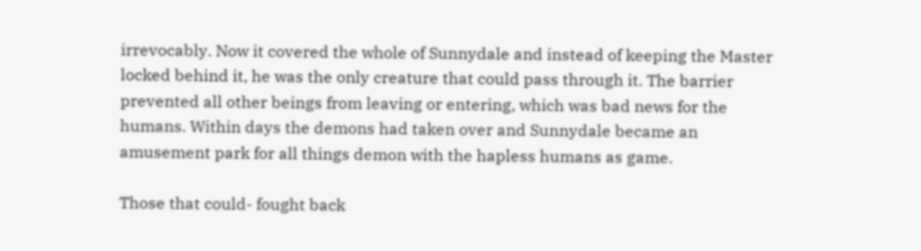irrevocably. Now it covered the whole of Sunnydale and instead of keeping the Master locked behind it, he was the only creature that could pass through it. The barrier prevented all other beings from leaving or entering, which was bad news for the humans. Within days the demons had taken over and Sunnydale became an amusement park for all things demon with the hapless humans as game.

Those that could- fought back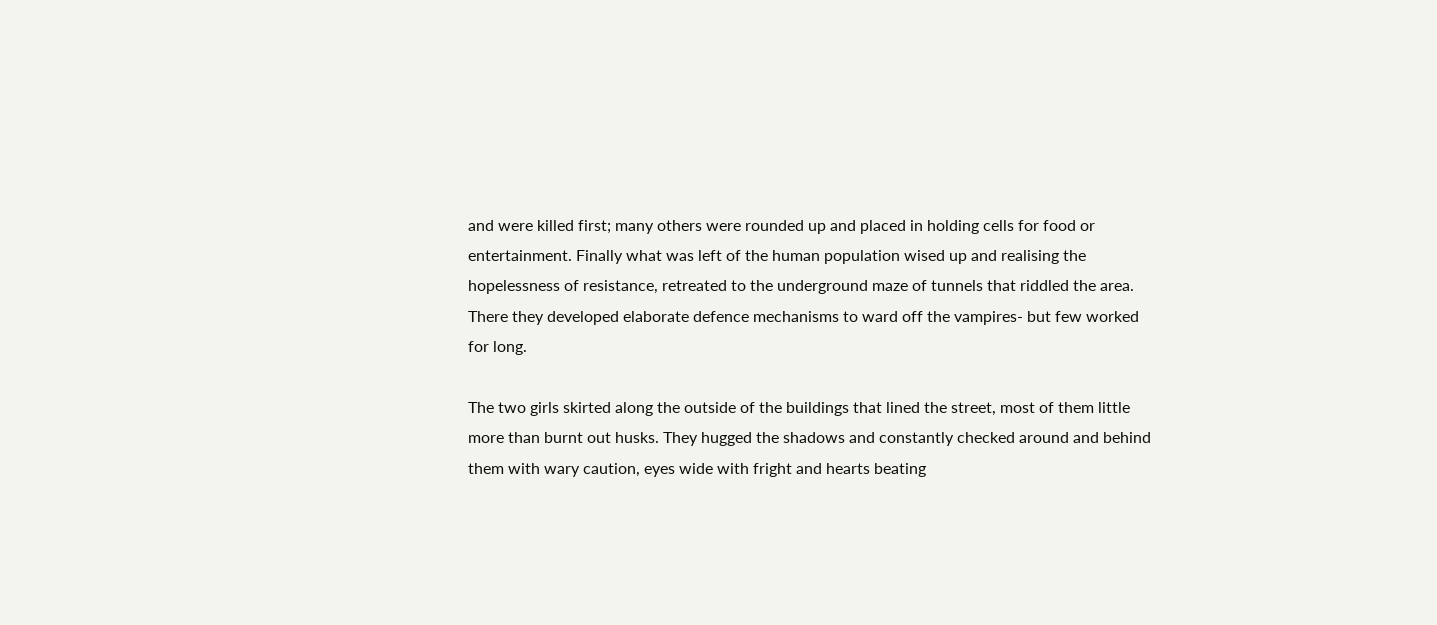and were killed first; many others were rounded up and placed in holding cells for food or entertainment. Finally what was left of the human population wised up and realising the hopelessness of resistance, retreated to the underground maze of tunnels that riddled the area. There they developed elaborate defence mechanisms to ward off the vampires- but few worked for long.

The two girls skirted along the outside of the buildings that lined the street, most of them little more than burnt out husks. They hugged the shadows and constantly checked around and behind them with wary caution, eyes wide with fright and hearts beating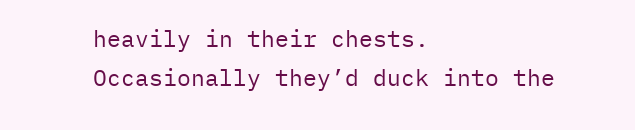heavily in their chests. Occasionally they’d duck into the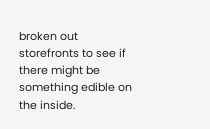broken out storefronts to see if there might be something edible on the inside.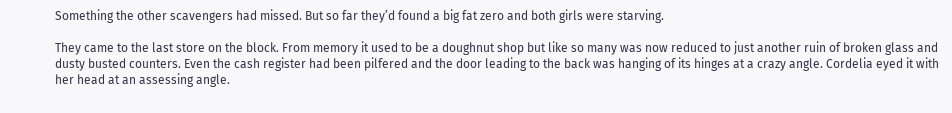Something the other scavengers had missed. But so far they’d found a big fat zero and both girls were starving.

They came to the last store on the block. From memory it used to be a doughnut shop but like so many was now reduced to just another ruin of broken glass and dusty busted counters. Even the cash register had been pilfered and the door leading to the back was hanging of its hinges at a crazy angle. Cordelia eyed it with her head at an assessing angle.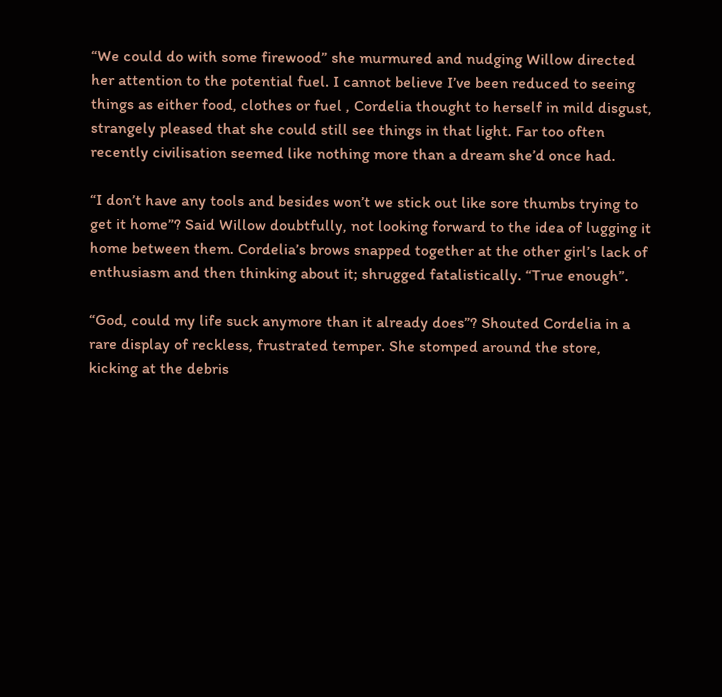“We could do with some firewood” she murmured and nudging Willow directed her attention to the potential fuel. I cannot believe I’ve been reduced to seeing things as either food, clothes or fuel , Cordelia thought to herself in mild disgust, strangely pleased that she could still see things in that light. Far too often recently civilisation seemed like nothing more than a dream she’d once had.

“I don’t have any tools and besides won’t we stick out like sore thumbs trying to get it home”? Said Willow doubtfully, not looking forward to the idea of lugging it home between them. Cordelia’s brows snapped together at the other girl’s lack of enthusiasm and then thinking about it; shrugged fatalistically. “True enough”.

“God, could my life suck anymore than it already does”? Shouted Cordelia in a rare display of reckless, frustrated temper. She stomped around the store, kicking at the debris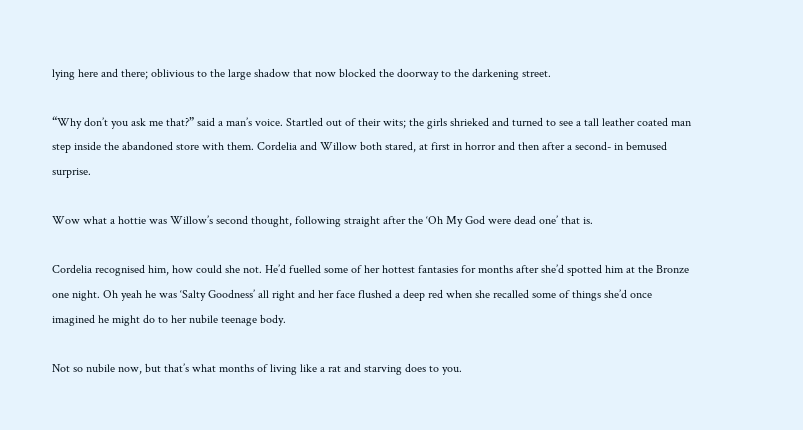lying here and there; oblivious to the large shadow that now blocked the doorway to the darkening street.

“Why don’t you ask me that?” said a man’s voice. Startled out of their wits; the girls shrieked and turned to see a tall leather coated man step inside the abandoned store with them. Cordelia and Willow both stared, at first in horror and then after a second- in bemused surprise.

Wow what a hottie was Willow’s second thought, following straight after the ‘Oh My God were dead one’ that is.

Cordelia recognised him, how could she not. He’d fuelled some of her hottest fantasies for months after she’d spotted him at the Bronze one night. Oh yeah he was ‘Salty Goodness’ all right and her face flushed a deep red when she recalled some of things she’d once imagined he might do to her nubile teenage body.

Not so nubile now, but that’s what months of living like a rat and starving does to you.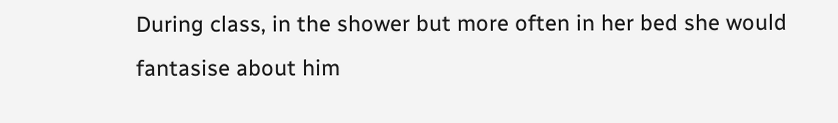During class, in the shower but more often in her bed she would fantasise about him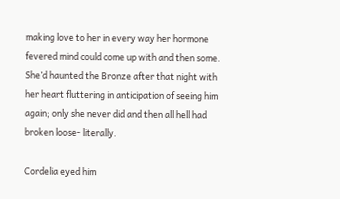making love to her in every way her hormone fevered mind could come up with and then some. She’d haunted the Bronze after that night with her heart fluttering in anticipation of seeing him again; only she never did and then all hell had broken loose- literally.

Cordelia eyed him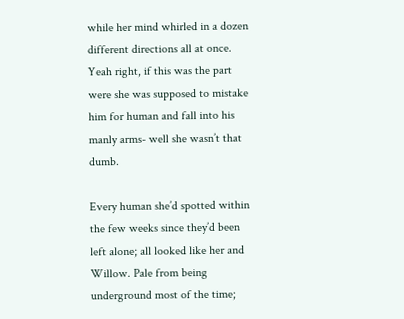while her mind whirled in a dozen different directions all at once. Yeah right, if this was the part were she was supposed to mistake him for human and fall into his manly arms- well she wasn’t that dumb.

Every human she’d spotted within the few weeks since they’d been left alone; all looked like her and Willow. Pale from being underground most of the time;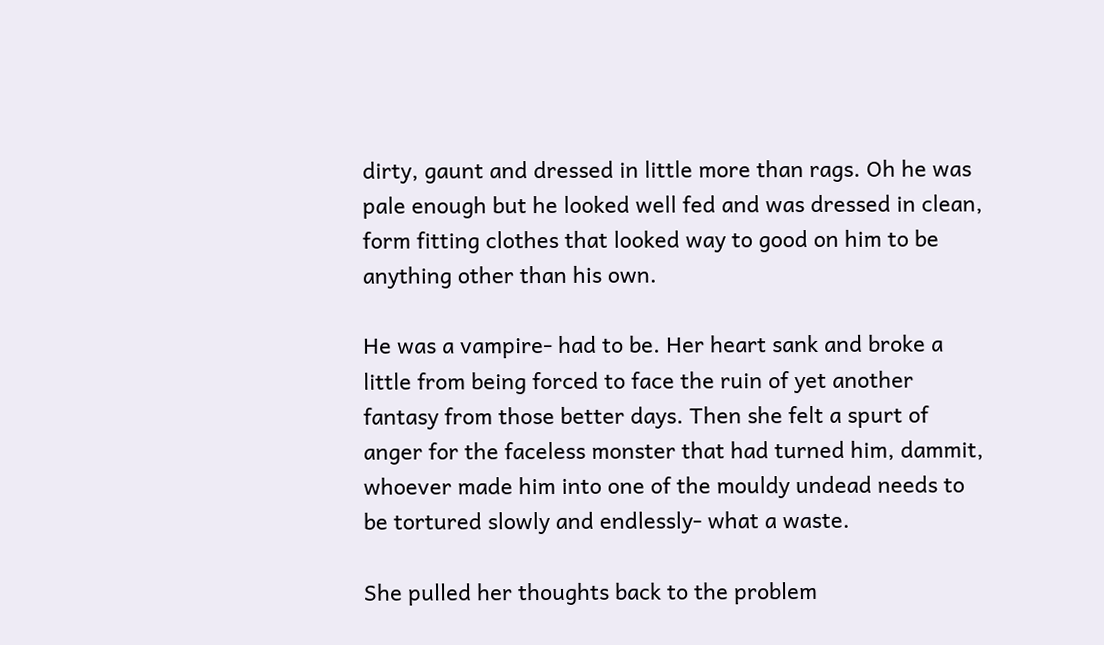dirty, gaunt and dressed in little more than rags. Oh he was pale enough but he looked well fed and was dressed in clean, form fitting clothes that looked way to good on him to be anything other than his own.

He was a vampire- had to be. Her heart sank and broke a little from being forced to face the ruin of yet another fantasy from those better days. Then she felt a spurt of anger for the faceless monster that had turned him, dammit, whoever made him into one of the mouldy undead needs to be tortured slowly and endlessly- what a waste.

She pulled her thoughts back to the problem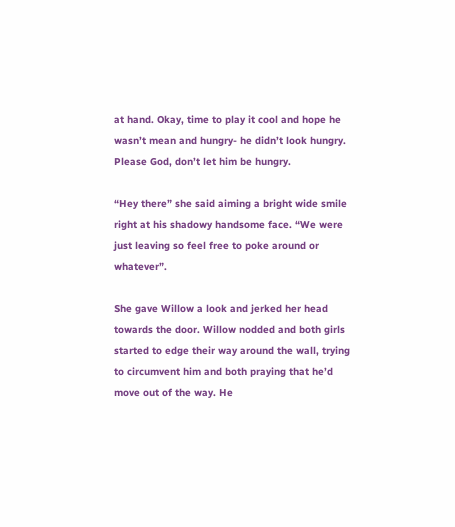at hand. Okay, time to play it cool and hope he wasn’t mean and hungry- he didn’t look hungry. Please God, don’t let him be hungry.

“Hey there” she said aiming a bright wide smile right at his shadowy handsome face. “We were just leaving so feel free to poke around or whatever”.

She gave Willow a look and jerked her head towards the door. Willow nodded and both girls started to edge their way around the wall, trying to circumvent him and both praying that he’d move out of the way. He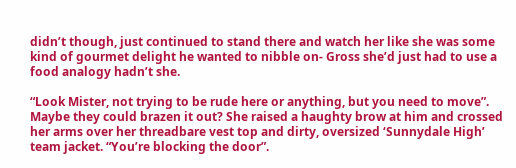didn’t though, just continued to stand there and watch her like she was some kind of gourmet delight he wanted to nibble on- Gross she’d just had to use a food analogy hadn’t she.

“Look Mister, not trying to be rude here or anything, but you need to move”. Maybe they could brazen it out? She raised a haughty brow at him and crossed her arms over her threadbare vest top and dirty, oversized ‘Sunnydale High’ team jacket. “You’re blocking the door”.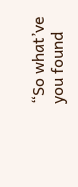“So what’ve you found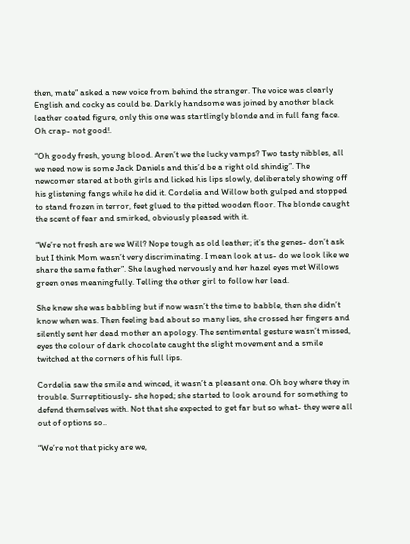then, mate” asked a new voice from behind the stranger. The voice was clearly English and cocky as could be. Darkly handsome was joined by another black leather coated figure, only this one was startlingly blonde and in full fang face. Oh crap- not good!.

“Oh goody fresh, young blood. Aren’t we the lucky vamps? Two tasty nibbles, all we need now is some Jack Daniels and this’d be a right old shindig”. The newcomer stared at both girls and licked his lips slowly, deliberately showing off his glistening fangs while he did it. Cordelia and Willow both gulped and stopped to stand frozen in terror, feet glued to the pitted wooden floor. The blonde caught the scent of fear and smirked, obviously pleased with it.

“We’re not fresh are we Will? Nope tough as old leather; it’s the genes- don’t ask but I think Mom wasn’t very discriminating. I mean look at us- do we look like we share the same father”. She laughed nervously and her hazel eyes met Willows green ones meaningfully. Telling the other girl to follow her lead.

She knew she was babbling but if now wasn’t the time to babble, then she didn’t know when was. Then feeling bad about so many lies, she crossed her fingers and silently sent her dead mother an apology. The sentimental gesture wasn’t missed, eyes the colour of dark chocolate caught the slight movement and a smile twitched at the corners of his full lips.

Cordelia saw the smile and winced, it wasn’t a pleasant one. Oh boy where they in trouble. Surreptitiously- she hoped; she started to look around for something to defend themselves with. Not that she expected to get far but so what- they were all out of options so..

“We’re not that picky are we,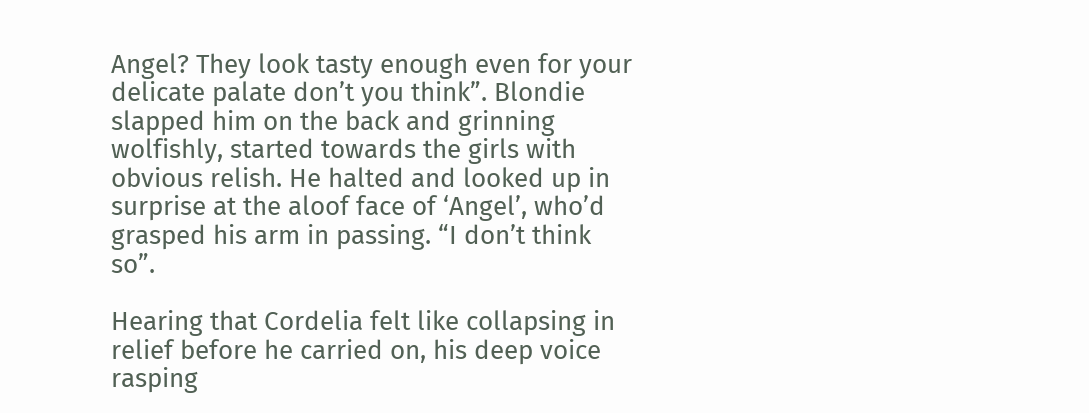Angel? They look tasty enough even for your delicate palate don’t you think”. Blondie slapped him on the back and grinning wolfishly, started towards the girls with obvious relish. He halted and looked up in surprise at the aloof face of ‘Angel’, who’d grasped his arm in passing. “I don’t think so”.

Hearing that Cordelia felt like collapsing in relief before he carried on, his deep voice rasping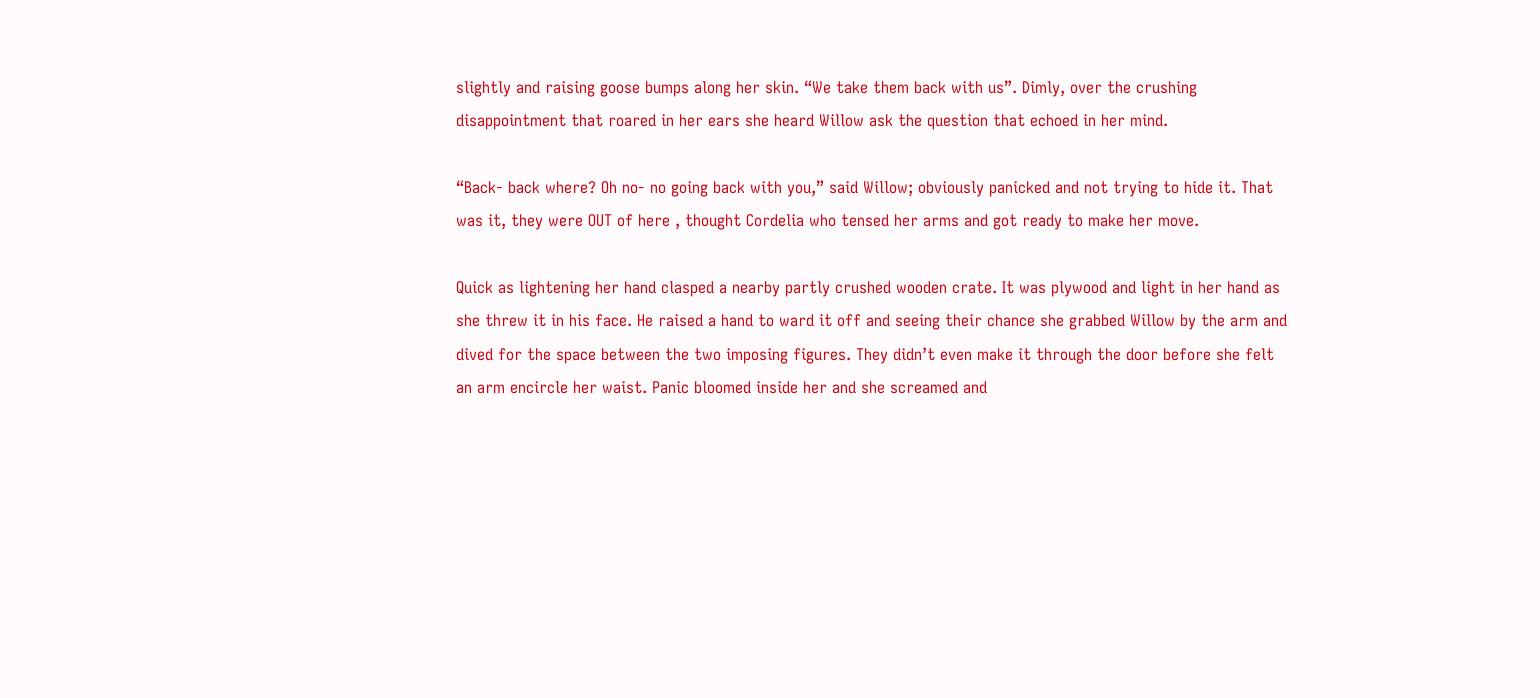slightly and raising goose bumps along her skin. “We take them back with us”. Dimly, over the crushing disappointment that roared in her ears she heard Willow ask the question that echoed in her mind.

“Back- back where? Oh no- no going back with you,” said Willow; obviously panicked and not trying to hide it. That was it, they were OUT of here , thought Cordelia who tensed her arms and got ready to make her move.

Quick as lightening her hand clasped a nearby partly crushed wooden crate. It was plywood and light in her hand as she threw it in his face. He raised a hand to ward it off and seeing their chance she grabbed Willow by the arm and dived for the space between the two imposing figures. They didn’t even make it through the door before she felt an arm encircle her waist. Panic bloomed inside her and she screamed and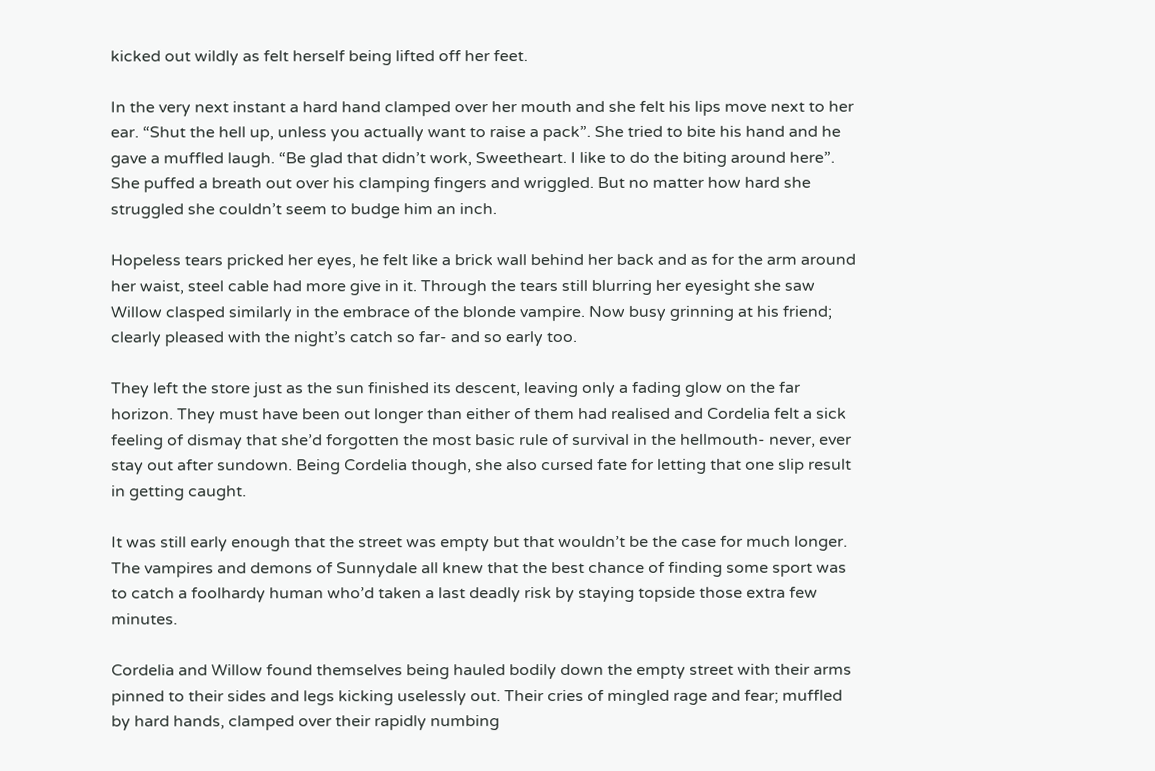kicked out wildly as felt herself being lifted off her feet.

In the very next instant a hard hand clamped over her mouth and she felt his lips move next to her ear. “Shut the hell up, unless you actually want to raise a pack”. She tried to bite his hand and he gave a muffled laugh. “Be glad that didn’t work, Sweetheart. I like to do the biting around here”. She puffed a breath out over his clamping fingers and wriggled. But no matter how hard she struggled she couldn’t seem to budge him an inch.

Hopeless tears pricked her eyes, he felt like a brick wall behind her back and as for the arm around her waist, steel cable had more give in it. Through the tears still blurring her eyesight she saw Willow clasped similarly in the embrace of the blonde vampire. Now busy grinning at his friend; clearly pleased with the night’s catch so far- and so early too.

They left the store just as the sun finished its descent, leaving only a fading glow on the far horizon. They must have been out longer than either of them had realised and Cordelia felt a sick feeling of dismay that she’d forgotten the most basic rule of survival in the hellmouth- never, ever stay out after sundown. Being Cordelia though, she also cursed fate for letting that one slip result in getting caught.

It was still early enough that the street was empty but that wouldn’t be the case for much longer. The vampires and demons of Sunnydale all knew that the best chance of finding some sport was to catch a foolhardy human who’d taken a last deadly risk by staying topside those extra few minutes.

Cordelia and Willow found themselves being hauled bodily down the empty street with their arms pinned to their sides and legs kicking uselessly out. Their cries of mingled rage and fear; muffled by hard hands, clamped over their rapidly numbing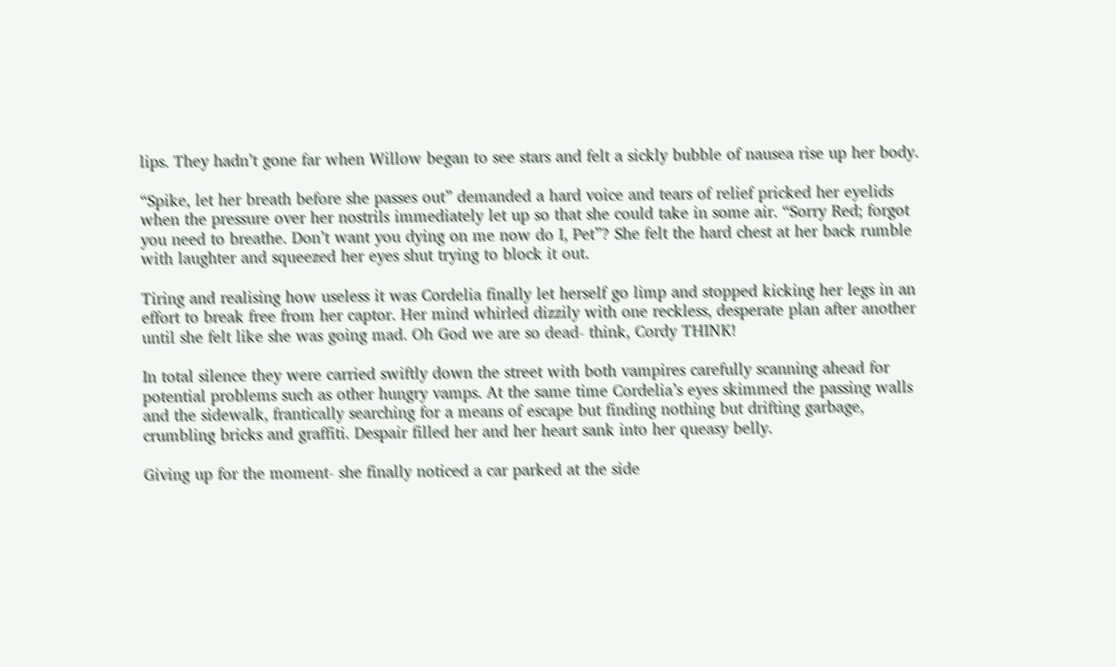lips. They hadn’t gone far when Willow began to see stars and felt a sickly bubble of nausea rise up her body.

“Spike, let her breath before she passes out” demanded a hard voice and tears of relief pricked her eyelids when the pressure over her nostrils immediately let up so that she could take in some air. “Sorry Red; forgot you need to breathe. Don’t want you dying on me now do I, Pet”? She felt the hard chest at her back rumble with laughter and squeezed her eyes shut trying to block it out.

Tiring and realising how useless it was Cordelia finally let herself go limp and stopped kicking her legs in an effort to break free from her captor. Her mind whirled dizzily with one reckless, desperate plan after another until she felt like she was going mad. Oh God we are so dead- think, Cordy THINK!

In total silence they were carried swiftly down the street with both vampires carefully scanning ahead for potential problems such as other hungry vamps. At the same time Cordelia’s eyes skimmed the passing walls and the sidewalk, frantically searching for a means of escape but finding nothing but drifting garbage, crumbling bricks and graffiti. Despair filled her and her heart sank into her queasy belly.

Giving up for the moment- she finally noticed a car parked at the side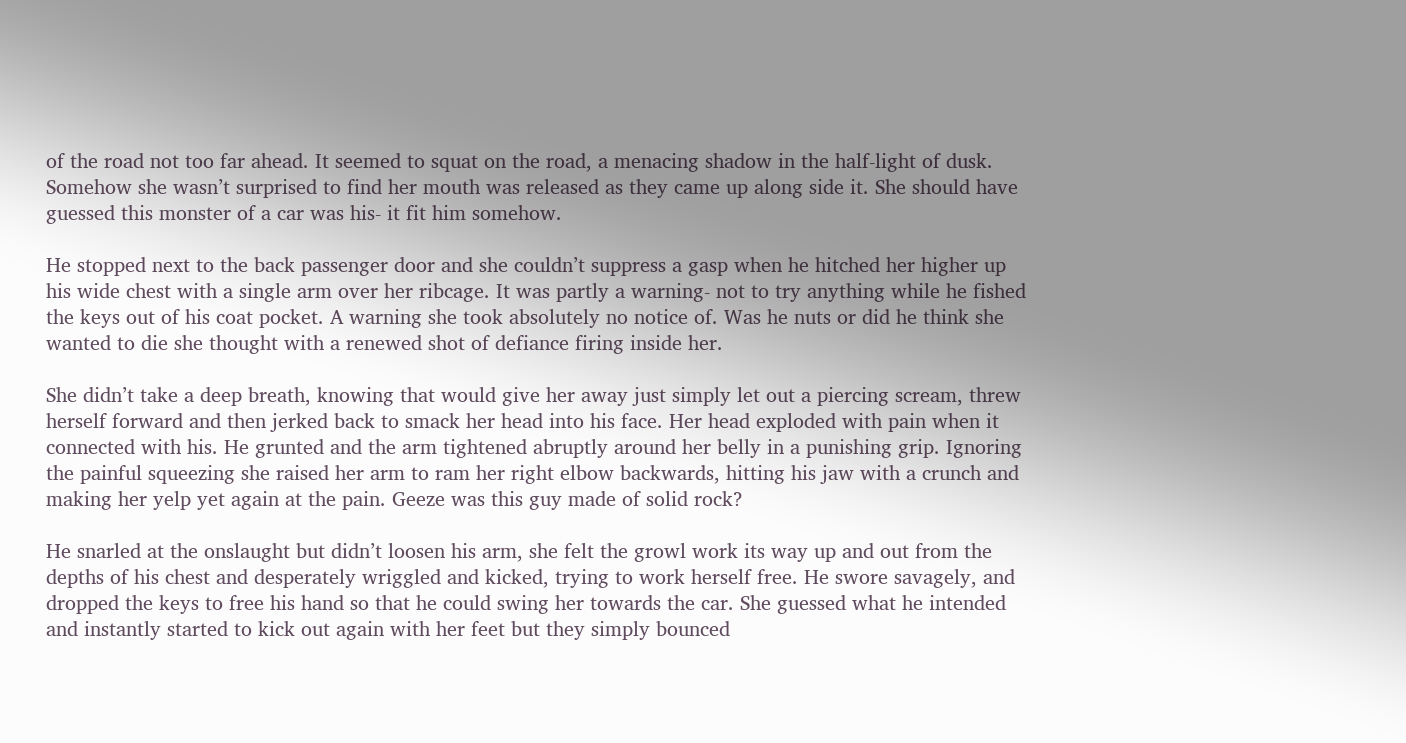of the road not too far ahead. It seemed to squat on the road, a menacing shadow in the half-light of dusk. Somehow she wasn’t surprised to find her mouth was released as they came up along side it. She should have guessed this monster of a car was his- it fit him somehow.

He stopped next to the back passenger door and she couldn’t suppress a gasp when he hitched her higher up his wide chest with a single arm over her ribcage. It was partly a warning- not to try anything while he fished the keys out of his coat pocket. A warning she took absolutely no notice of. Was he nuts or did he think she wanted to die she thought with a renewed shot of defiance firing inside her.

She didn’t take a deep breath, knowing that would give her away just simply let out a piercing scream, threw herself forward and then jerked back to smack her head into his face. Her head exploded with pain when it connected with his. He grunted and the arm tightened abruptly around her belly in a punishing grip. Ignoring the painful squeezing she raised her arm to ram her right elbow backwards, hitting his jaw with a crunch and making her yelp yet again at the pain. Geeze was this guy made of solid rock?

He snarled at the onslaught but didn’t loosen his arm, she felt the growl work its way up and out from the depths of his chest and desperately wriggled and kicked, trying to work herself free. He swore savagely, and dropped the keys to free his hand so that he could swing her towards the car. She guessed what he intended and instantly started to kick out again with her feet but they simply bounced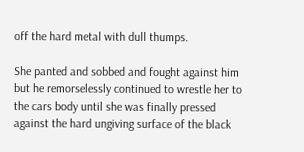off the hard metal with dull thumps.

She panted and sobbed and fought against him but he remorselessly continued to wrestle her to the cars body until she was finally pressed against the hard ungiving surface of the black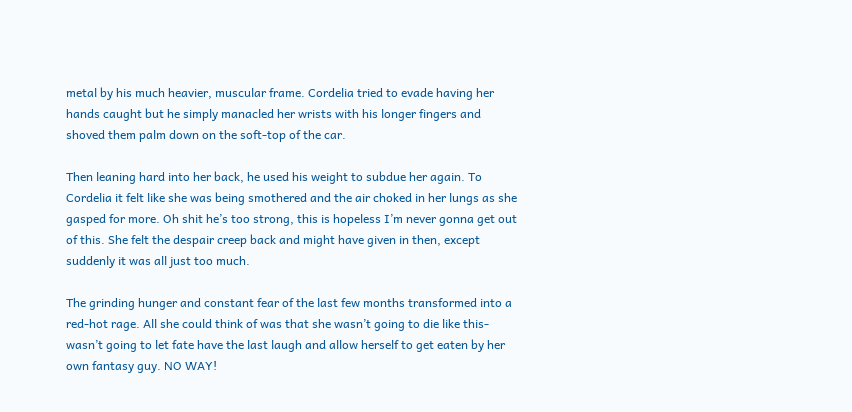metal by his much heavier, muscular frame. Cordelia tried to evade having her hands caught but he simply manacled her wrists with his longer fingers and shoved them palm down on the soft-top of the car.

Then leaning hard into her back, he used his weight to subdue her again. To Cordelia it felt like she was being smothered and the air choked in her lungs as she gasped for more. Oh shit he’s too strong, this is hopeless I’m never gonna get out of this. She felt the despair creep back and might have given in then, except suddenly it was all just too much.

The grinding hunger and constant fear of the last few months transformed into a red-hot rage. All she could think of was that she wasn’t going to die like this- wasn’t going to let fate have the last laugh and allow herself to get eaten by her own fantasy guy. NO WAY!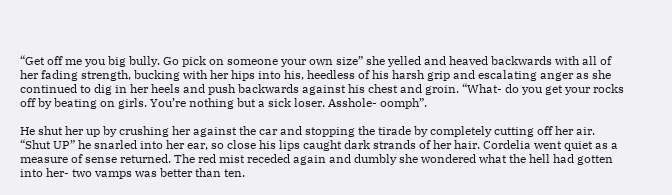“Get off me you big bully. Go pick on someone your own size” she yelled and heaved backwards with all of her fading strength, bucking with her hips into his, heedless of his harsh grip and escalating anger as she continued to dig in her heels and push backwards against his chest and groin. “What- do you get your rocks off by beating on girls. You’re nothing but a sick loser. Asshole- oomph”.

He shut her up by crushing her against the car and stopping the tirade by completely cutting off her air. “Shut UP” he snarled into her ear, so close his lips caught dark strands of her hair. Cordelia went quiet as a measure of sense returned. The red mist receded again and dumbly she wondered what the hell had gotten into her- two vamps was better than ten.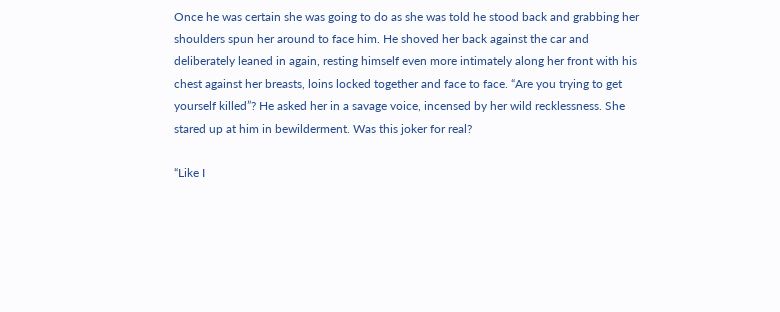Once he was certain she was going to do as she was told he stood back and grabbing her shoulders spun her around to face him. He shoved her back against the car and deliberately leaned in again, resting himself even more intimately along her front with his chest against her breasts, loins locked together and face to face. “Are you trying to get yourself killed”? He asked her in a savage voice, incensed by her wild recklessness. She stared up at him in bewilderment. Was this joker for real?

“Like I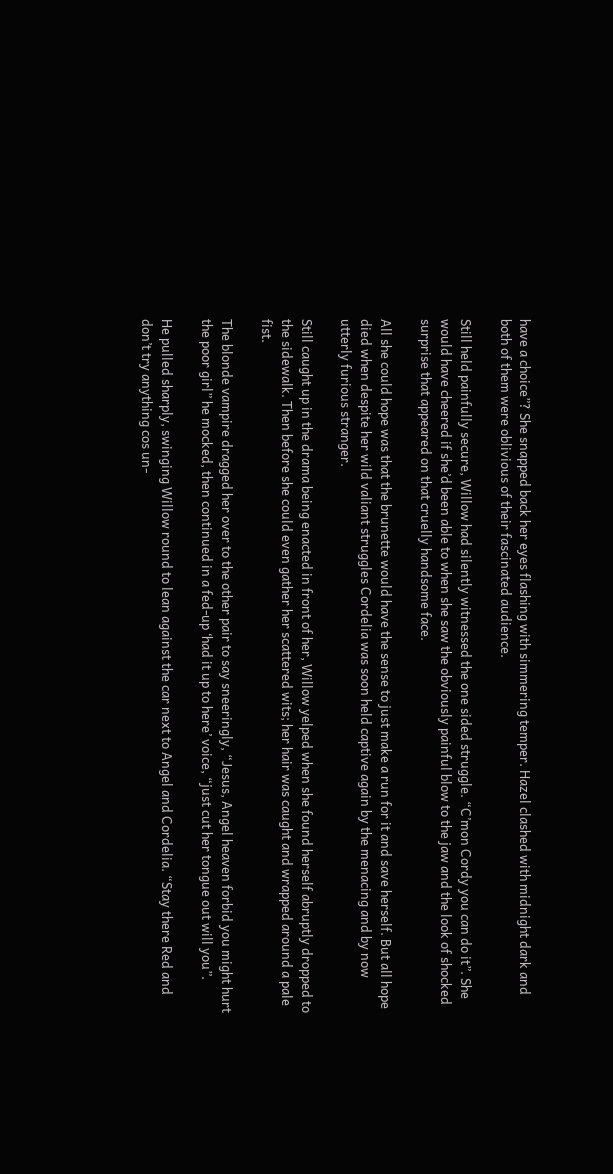have a choice”? She snapped back her eyes flashing with simmering temper. Hazel clashed with midnight dark and both of them were oblivious of their fascinated audience.

Still held painfully secure, Willow had silently witnessed the one sided struggle. “C’mon Cordy you can do it”. She would have cheered if she’d been able to when she saw the obviously painful blow to the jaw and the look of shocked surprise that appeared on that cruelly handsome face.

All she could hope was that the brunette would have the sense to just make a run for it and save herself. But all hope died when despite her wild valiant struggles Cordelia was soon held captive again by the menacing and by now utterly furious stranger.

Still caught up in the drama being enacted in front of her, Willow yelped when she found herself abruptly dropped to the sidewalk. Then before she could even gather her scattered wits; her hair was caught and wrapped around a pale fist.

The blonde vampire dragged her over to the other pair to say sneeringly, “Jesus, Angel heaven forbid you might hurt the poor girl” he mocked, then continued in a fed-up ‘had it up to here’ voice, “just cut her tongue out will you”.

He pulled sharply, swinging Willow round to lean against the car next to Angel and Cordelia. “Stay there Red and don’t try anything cos un-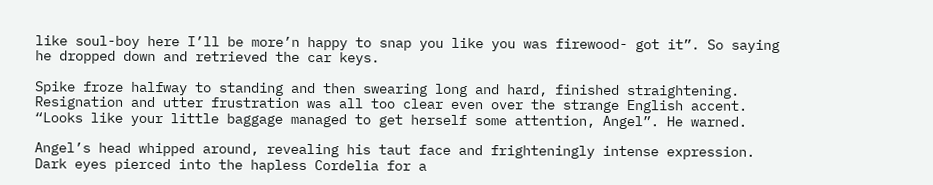like soul-boy here I’ll be more’n happy to snap you like you was firewood- got it”. So saying he dropped down and retrieved the car keys.

Spike froze halfway to standing and then swearing long and hard, finished straightening. Resignation and utter frustration was all too clear even over the strange English accent. “Looks like your little baggage managed to get herself some attention, Angel”. He warned.

Angel’s head whipped around, revealing his taut face and frighteningly intense expression. Dark eyes pierced into the hapless Cordelia for a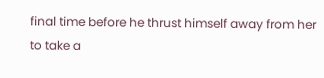final time before he thrust himself away from her to take a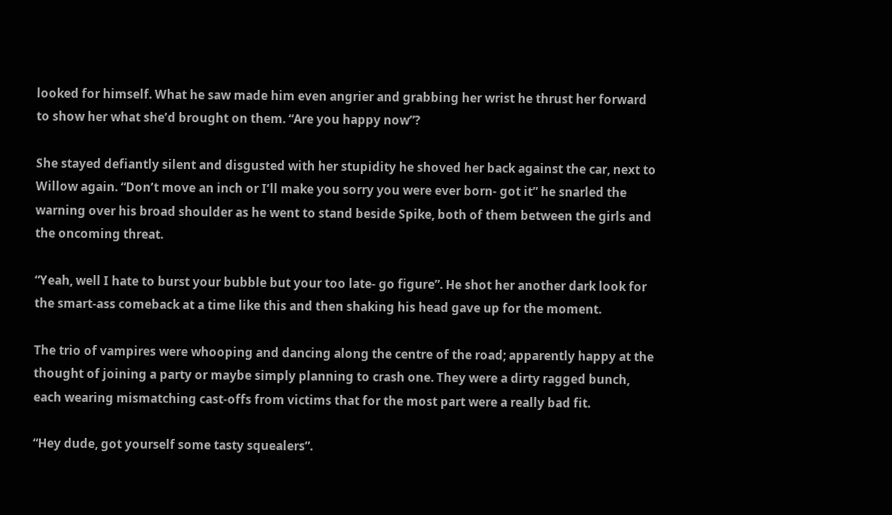looked for himself. What he saw made him even angrier and grabbing her wrist he thrust her forward to show her what she’d brought on them. “Are you happy now”?

She stayed defiantly silent and disgusted with her stupidity he shoved her back against the car, next to Willow again. “Don’t move an inch or I’ll make you sorry you were ever born- got it” he snarled the warning over his broad shoulder as he went to stand beside Spike, both of them between the girls and the oncoming threat.

“Yeah, well I hate to burst your bubble but your too late- go figure”. He shot her another dark look for the smart-ass comeback at a time like this and then shaking his head gave up for the moment.

The trio of vampires were whooping and dancing along the centre of the road; apparently happy at the thought of joining a party or maybe simply planning to crash one. They were a dirty ragged bunch, each wearing mismatching cast-offs from victims that for the most part were a really bad fit.

“Hey dude, got yourself some tasty squealers”.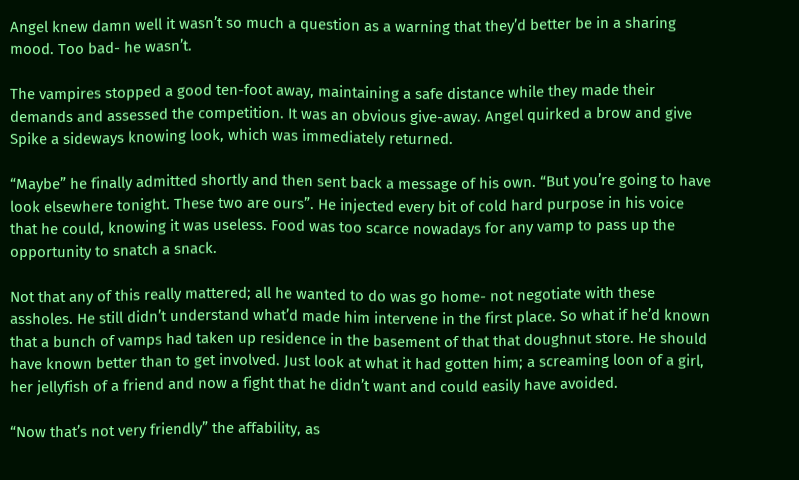Angel knew damn well it wasn’t so much a question as a warning that they’d better be in a sharing mood. Too bad- he wasn’t.

The vampires stopped a good ten-foot away, maintaining a safe distance while they made their demands and assessed the competition. It was an obvious give-away. Angel quirked a brow and give Spike a sideways knowing look, which was immediately returned.

“Maybe” he finally admitted shortly and then sent back a message of his own. “But you’re going to have look elsewhere tonight. These two are ours”. He injected every bit of cold hard purpose in his voice that he could, knowing it was useless. Food was too scarce nowadays for any vamp to pass up the opportunity to snatch a snack.

Not that any of this really mattered; all he wanted to do was go home- not negotiate with these assholes. He still didn’t understand what’d made him intervene in the first place. So what if he’d known that a bunch of vamps had taken up residence in the basement of that that doughnut store. He should have known better than to get involved. Just look at what it had gotten him; a screaming loon of a girl, her jellyfish of a friend and now a fight that he didn’t want and could easily have avoided.

“Now that’s not very friendly” the affability, as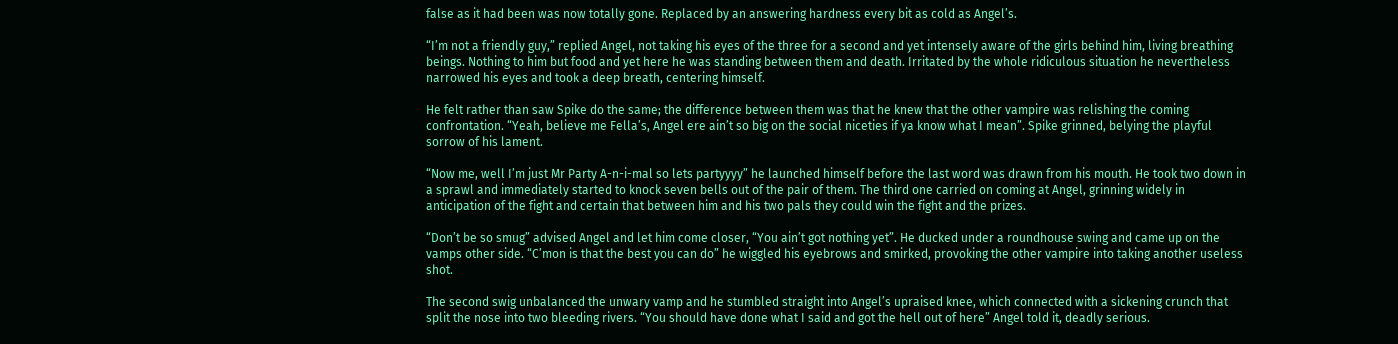false as it had been was now totally gone. Replaced by an answering hardness every bit as cold as Angel’s.

“I’m not a friendly guy,” replied Angel, not taking his eyes of the three for a second and yet intensely aware of the girls behind him, living breathing beings. Nothing to him but food and yet here he was standing between them and death. Irritated by the whole ridiculous situation he nevertheless narrowed his eyes and took a deep breath, centering himself.

He felt rather than saw Spike do the same; the difference between them was that he knew that the other vampire was relishing the coming confrontation. “Yeah, believe me Fella’s, Angel ere ain’t so big on the social niceties if ya know what I mean”. Spike grinned, belying the playful sorrow of his lament.

“Now me, well I’m just Mr Party A-n-i-mal so lets partyyyy” he launched himself before the last word was drawn from his mouth. He took two down in a sprawl and immediately started to knock seven bells out of the pair of them. The third one carried on coming at Angel, grinning widely in anticipation of the fight and certain that between him and his two pals they could win the fight and the prizes.

“Don’t be so smug” advised Angel and let him come closer, “You ain’t got nothing yet”. He ducked under a roundhouse swing and came up on the vamps other side. “C’mon is that the best you can do” he wiggled his eyebrows and smirked, provoking the other vampire into taking another useless shot.

The second swig unbalanced the unwary vamp and he stumbled straight into Angel’s upraised knee, which connected with a sickening crunch that split the nose into two bleeding rivers. “You should have done what I said and got the hell out of here” Angel told it, deadly serious.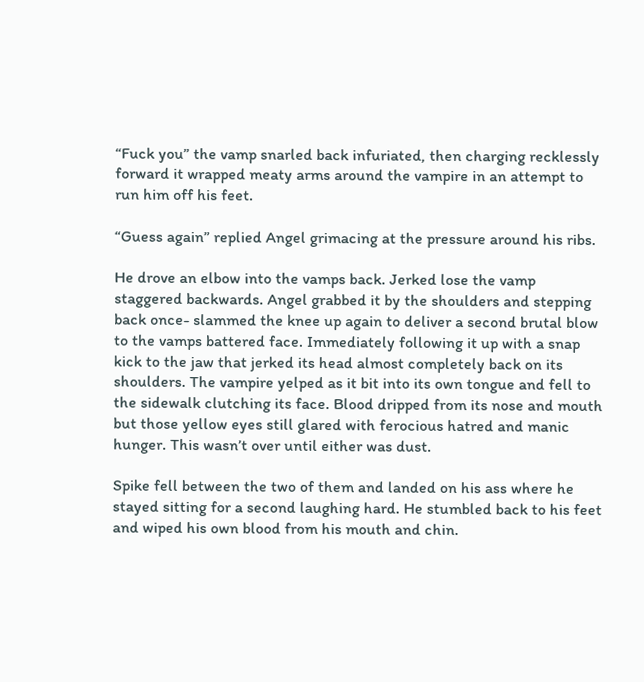“Fuck you” the vamp snarled back infuriated, then charging recklessly forward it wrapped meaty arms around the vampire in an attempt to run him off his feet.

“Guess again” replied Angel grimacing at the pressure around his ribs.

He drove an elbow into the vamps back. Jerked lose the vamp staggered backwards. Angel grabbed it by the shoulders and stepping back once- slammed the knee up again to deliver a second brutal blow to the vamps battered face. Immediately following it up with a snap kick to the jaw that jerked its head almost completely back on its shoulders. The vampire yelped as it bit into its own tongue and fell to the sidewalk clutching its face. Blood dripped from its nose and mouth but those yellow eyes still glared with ferocious hatred and manic hunger. This wasn’t over until either was dust.

Spike fell between the two of them and landed on his ass where he stayed sitting for a second laughing hard. He stumbled back to his feet and wiped his own blood from his mouth and chin.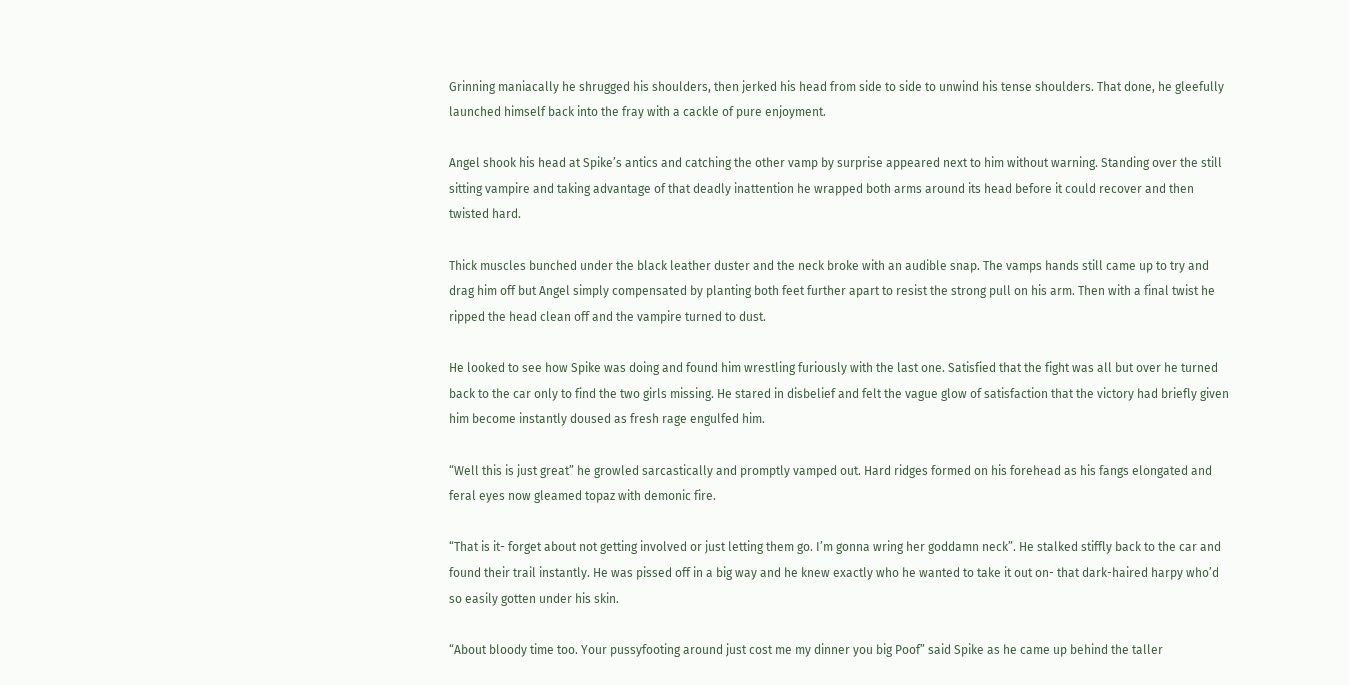Grinning maniacally he shrugged his shoulders, then jerked his head from side to side to unwind his tense shoulders. That done, he gleefully launched himself back into the fray with a cackle of pure enjoyment.

Angel shook his head at Spike’s antics and catching the other vamp by surprise appeared next to him without warning. Standing over the still sitting vampire and taking advantage of that deadly inattention he wrapped both arms around its head before it could recover and then twisted hard.

Thick muscles bunched under the black leather duster and the neck broke with an audible snap. The vamps hands still came up to try and drag him off but Angel simply compensated by planting both feet further apart to resist the strong pull on his arm. Then with a final twist he ripped the head clean off and the vampire turned to dust.

He looked to see how Spike was doing and found him wrestling furiously with the last one. Satisfied that the fight was all but over he turned back to the car only to find the two girls missing. He stared in disbelief and felt the vague glow of satisfaction that the victory had briefly given him become instantly doused as fresh rage engulfed him.

“Well this is just great” he growled sarcastically and promptly vamped out. Hard ridges formed on his forehead as his fangs elongated and feral eyes now gleamed topaz with demonic fire.

“That is it- forget about not getting involved or just letting them go. I’m gonna wring her goddamn neck”. He stalked stiffly back to the car and found their trail instantly. He was pissed off in a big way and he knew exactly who he wanted to take it out on- that dark-haired harpy who’d so easily gotten under his skin.

“About bloody time too. Your pussyfooting around just cost me my dinner you big Poof” said Spike as he came up behind the taller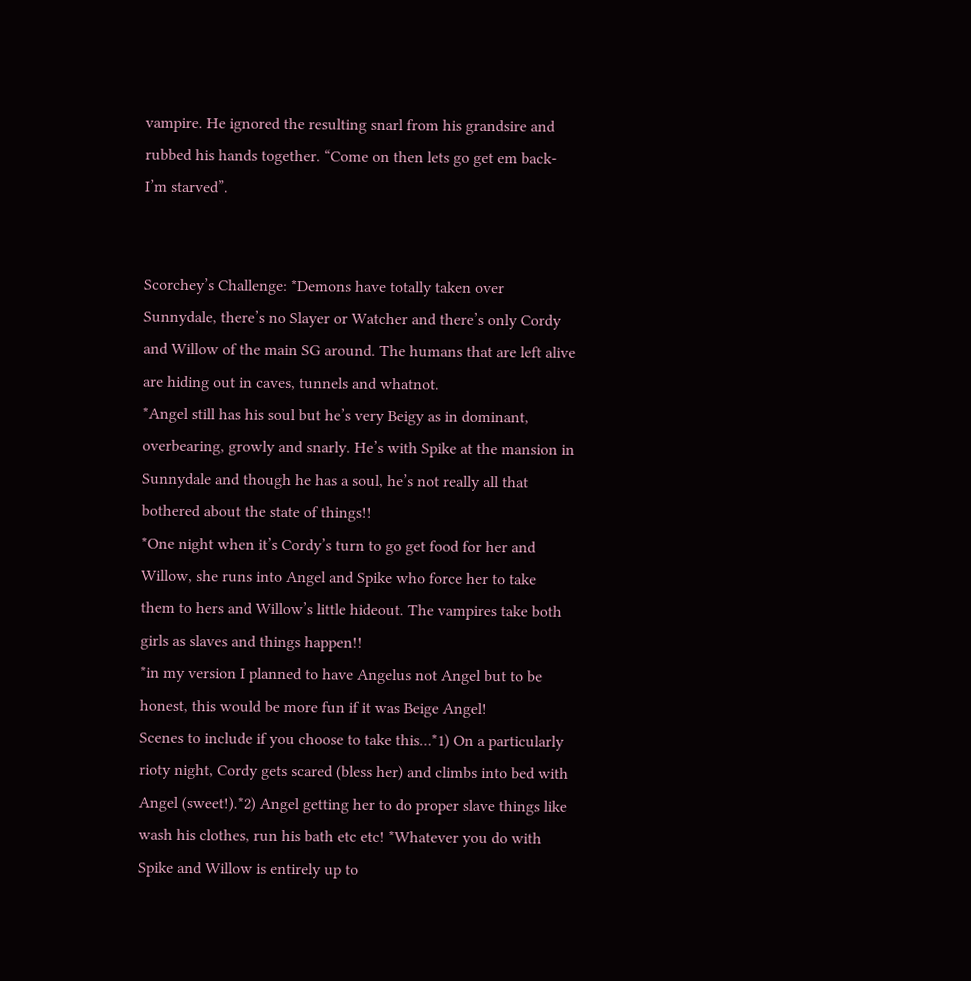vampire. He ignored the resulting snarl from his grandsire and rubbed his hands together. “Come on then lets go get em back- I’m starved”.


Scorchey’s Challenge: *Demons have totally taken over Sunnydale, there’s no Slayer or Watcher and there’s only Cordy and Willow of the main SG around. The humans that are left alive are hiding out in caves, tunnels and whatnot.
*Angel still has his soul but he’s very Beigy as in dominant, overbearing, growly and snarly. He’s with Spike at the mansion in Sunnydale and though he has a soul, he’s not really all that bothered about the state of things!!
*One night when it’s Cordy’s turn to go get food for her and Willow, she runs into Angel and Spike who force her to take them to hers and Willow’s little hideout. The vampires take both girls as slaves and things happen!!
*in my version I planned to have Angelus not Angel but to be honest, this would be more fun if it was Beige Angel!
Scenes to include if you choose to take this…*1) On a particularly rioty night, Cordy gets scared (bless her) and climbs into bed with Angel (sweet!).*2) Angel getting her to do proper slave things like wash his clothes, run his bath etc etc! *Whatever you do with Spike and Willow is entirely up to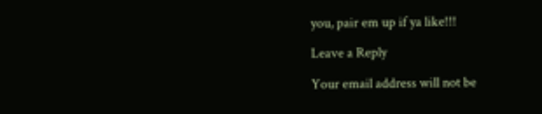you, pair em up if ya like!!!

Leave a Reply

Your email address will not be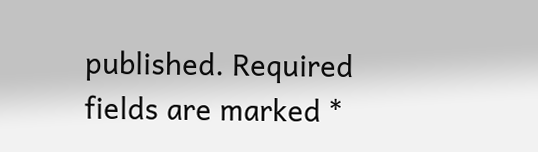published. Required fields are marked *